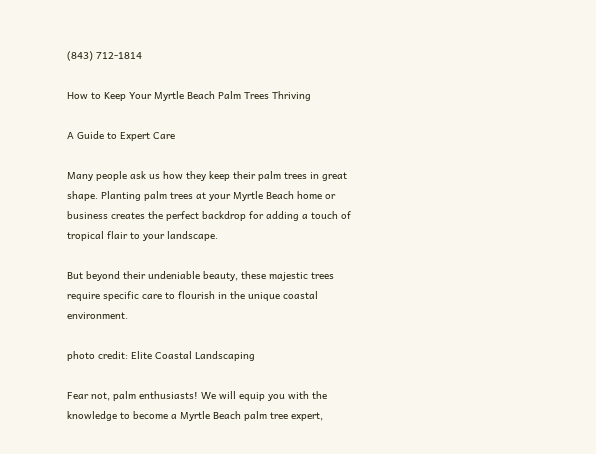(843) 712-1814

How to Keep Your Myrtle Beach Palm Trees Thriving

A Guide to Expert Care

Many people ask us how they keep their palm trees in great shape. Planting palm trees at your Myrtle Beach home or business creates the perfect backdrop for adding a touch of tropical flair to your landscape.

But beyond their undeniable beauty, these majestic trees require specific care to flourish in the unique coastal environment.

photo credit: Elite Coastal Landscaping

Fear not, palm enthusiasts! We will equip you with the knowledge to become a Myrtle Beach palm tree expert,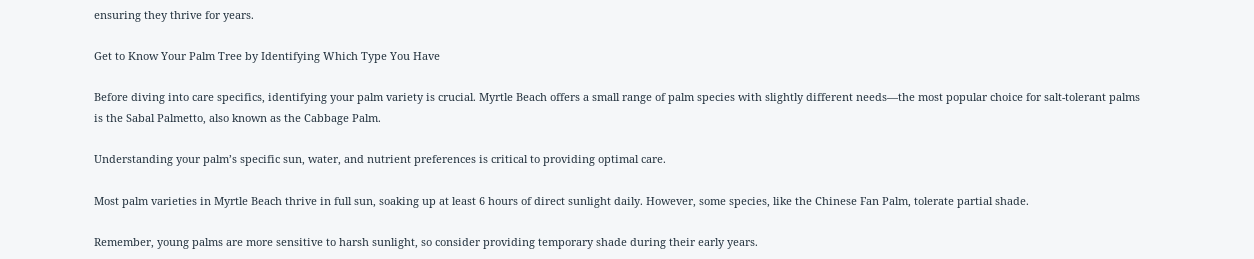ensuring they thrive for years.

Get to Know Your Palm Tree by Identifying Which Type You Have

Before diving into care specifics, identifying your palm variety is crucial. Myrtle Beach offers a small range of palm species with slightly different needs—the most popular choice for salt-tolerant palms is the Sabal Palmetto, also known as the Cabbage Palm.

Understanding your palm’s specific sun, water, and nutrient preferences is critical to providing optimal care.

Most palm varieties in Myrtle Beach thrive in full sun, soaking up at least 6 hours of direct sunlight daily. However, some species, like the Chinese Fan Palm, tolerate partial shade.

Remember, young palms are more sensitive to harsh sunlight, so consider providing temporary shade during their early years.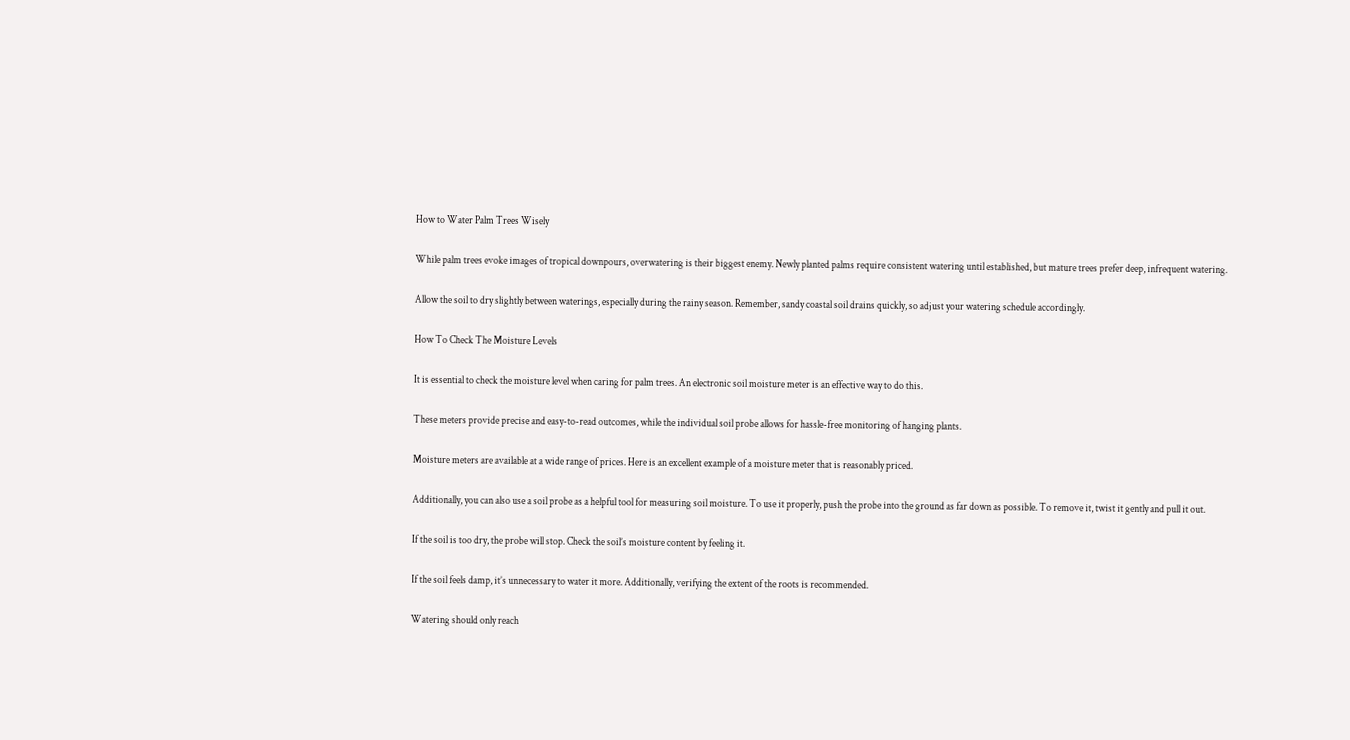How to Water Palm Trees Wisely

While palm trees evoke images of tropical downpours, overwatering is their biggest enemy. Newly planted palms require consistent watering until established, but mature trees prefer deep, infrequent watering.

Allow the soil to dry slightly between waterings, especially during the rainy season. Remember, sandy coastal soil drains quickly, so adjust your watering schedule accordingly.

How To Check The Moisture Levels

It is essential to check the moisture level when caring for palm trees. An electronic soil moisture meter is an effective way to do this.

These meters provide precise and easy-to-read outcomes, while the individual soil probe allows for hassle-free monitoring of hanging plants.

Moisture meters are available at a wide range of prices. Here is an excellent example of a moisture meter that is reasonably priced.

Additionally, you can also use a soil probe as a helpful tool for measuring soil moisture. To use it properly, push the probe into the ground as far down as possible. To remove it, twist it gently and pull it out.

If the soil is too dry, the probe will stop. Check the soil’s moisture content by feeling it.

If the soil feels damp, it’s unnecessary to water it more. Additionally, verifying the extent of the roots is recommended.

Watering should only reach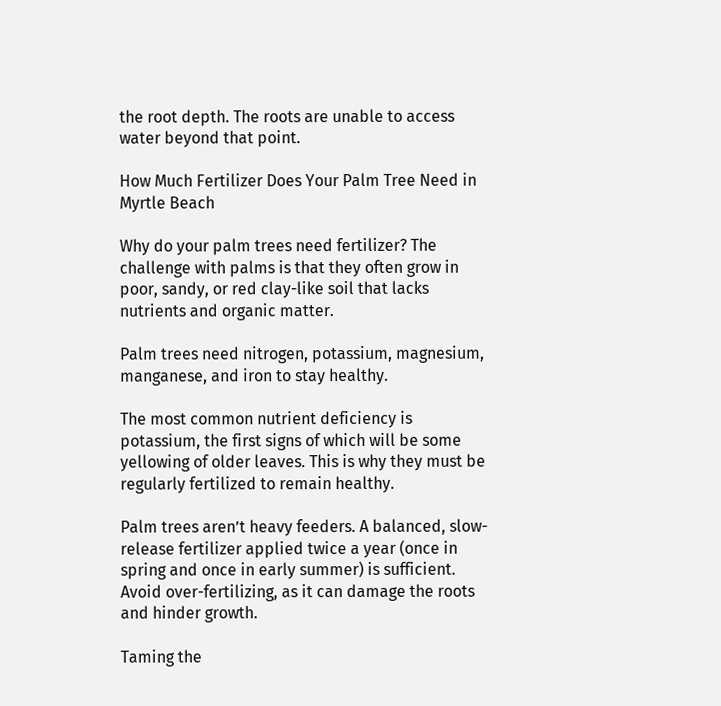the root depth. The roots are unable to access water beyond that point.

How Much Fertilizer Does Your Palm Tree Need in Myrtle Beach

Why do your palm trees need fertilizer? The challenge with palms is that they often grow in poor, sandy, or red clay-like soil that lacks nutrients and organic matter.

Palm trees need nitrogen, potassium, magnesium, manganese, and iron to stay healthy.

The most common nutrient deficiency is potassium, the first signs of which will be some yellowing of older leaves. This is why they must be regularly fertilized to remain healthy.

Palm trees aren’t heavy feeders. A balanced, slow-release fertilizer applied twice a year (once in spring and once in early summer) is sufficient. Avoid over-fertilizing, as it can damage the roots and hinder growth.

Taming the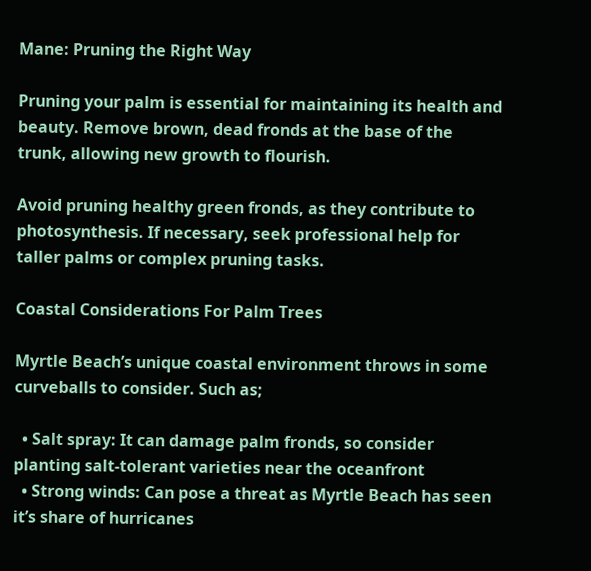Mane: Pruning the Right Way

Pruning your palm is essential for maintaining its health and beauty. Remove brown, dead fronds at the base of the trunk, allowing new growth to flourish.

Avoid pruning healthy green fronds, as they contribute to photosynthesis. If necessary, seek professional help for taller palms or complex pruning tasks.

Coastal Considerations For Palm Trees

Myrtle Beach’s unique coastal environment throws in some curveballs to consider. Such as;

  • Salt spray: It can damage palm fronds, so consider planting salt-tolerant varieties near the oceanfront
  • Strong winds: Can pose a threat as Myrtle Beach has seen it’s share of hurricanes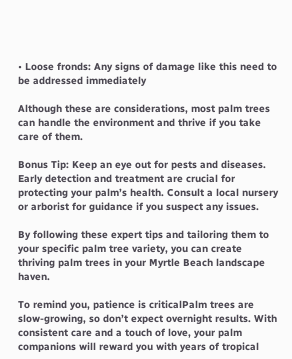• Loose fronds: Any signs of damage like this need to be addressed immediately

Although these are considerations, most palm trees can handle the environment and thrive if you take care of them.

Bonus Tip: Keep an eye out for pests and diseases. Early detection and treatment are crucial for protecting your palm’s health. Consult a local nursery or arborist for guidance if you suspect any issues.

By following these expert tips and tailoring them to your specific palm tree variety, you can create thriving palm trees in your Myrtle Beach landscape haven.

To remind you, patience is criticalPalm trees are slow-growing, so don’t expect overnight results. With consistent care and a touch of love, your palm companions will reward you with years of tropical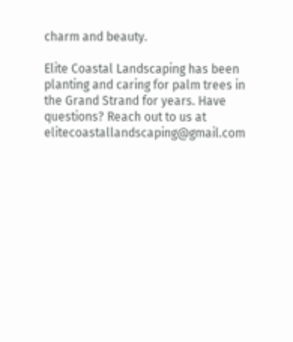charm and beauty.

Elite Coastal Landscaping has been planting and caring for palm trees in the Grand Strand for years. Have questions? Reach out to us at elitecoastallandscaping@gmail.com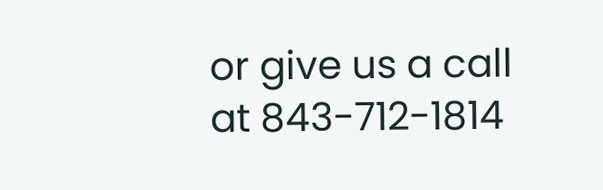or give us a call at 843-712-1814